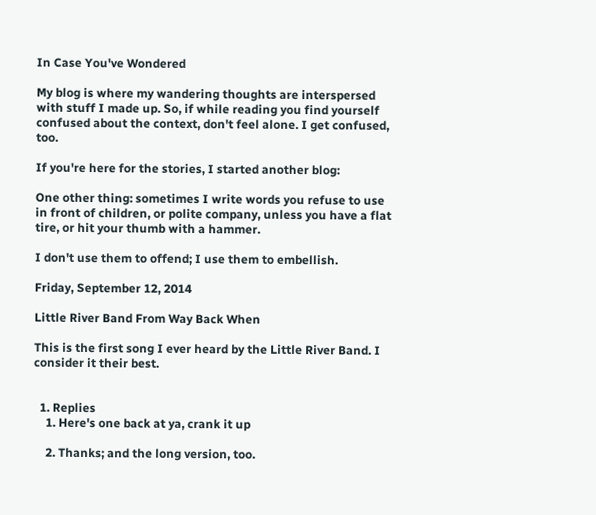In Case You've Wondered

My blog is where my wandering thoughts are interspersed with stuff I made up. So, if while reading you find yourself confused about the context, don't feel alone. I get confused, too.

If you're here for the stories, I started another blog:

One other thing: sometimes I write words you refuse to use in front of children, or polite company, unless you have a flat tire, or hit your thumb with a hammer.

I don't use them to offend; I use them to embellish.

Friday, September 12, 2014

Little River Band From Way Back When

This is the first song I ever heard by the Little River Band. I consider it their best.


  1. Replies
    1. Here's one back at ya, crank it up

    2. Thanks; and the long version, too.